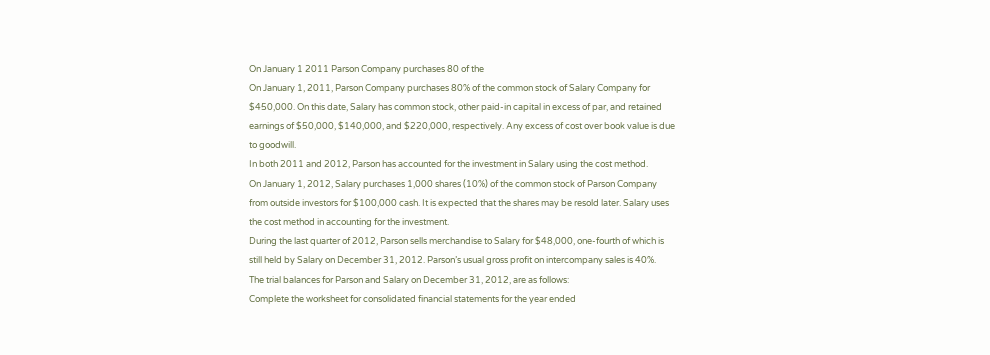On January 1 2011 Parson Company purchases 80 of the
On January 1, 2011, Parson Company purchases 80% of the common stock of Salary Company for $450,000. On this date, Salary has common stock, other paid-in capital in excess of par, and retained earnings of $50,000, $140,000, and $220,000, respectively. Any excess of cost over book value is due to goodwill.
In both 2011 and 2012, Parson has accounted for the investment in Salary using the cost method.
On January 1, 2012, Salary purchases 1,000 shares (10%) of the common stock of Parson Company from outside investors for $100,000 cash. It is expected that the shares may be resold later. Salary uses the cost method in accounting for the investment.
During the last quarter of 2012, Parson sells merchandise to Salary for $48,000, one-fourth of which is still held by Salary on December 31, 2012. Parson’s usual gross profit on intercompany sales is 40%.
The trial balances for Parson and Salary on December 31, 2012, are as follows:
Complete the worksheet for consolidated financial statements for the year ended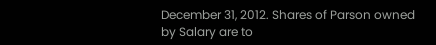December 31, 2012. Shares of Parson owned by Salary are to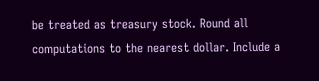be treated as treasury stock. Round all computations to the nearest dollar. Include a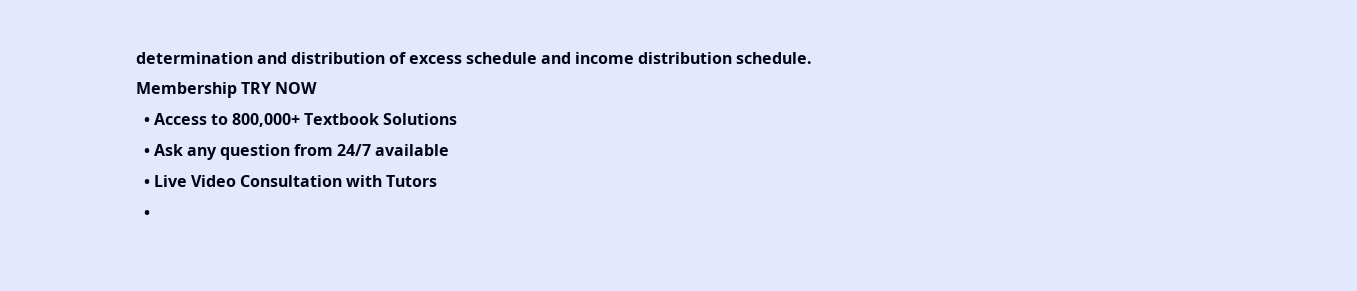determination and distribution of excess schedule and income distribution schedule.
Membership TRY NOW
  • Access to 800,000+ Textbook Solutions
  • Ask any question from 24/7 available
  • Live Video Consultation with Tutors
  •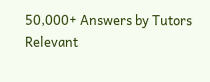50,000+ Answers by Tutors
Relevant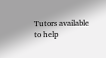Tutors available to help